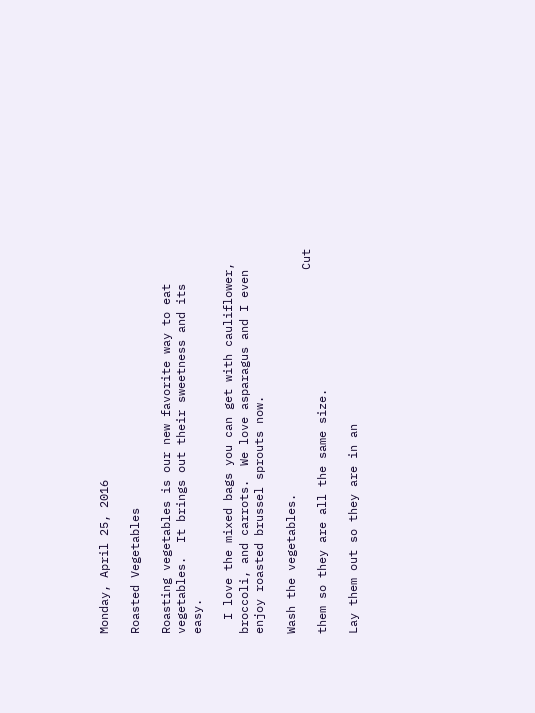Monday, April 25, 2016

Roasted Vegetables

Roasting vegetables is our new favorite way to eat vegetables.  It brings out their sweetness and its easy.

  I love the mixed bags you can get with cauliflower, broccoli, and carrots.  We love asparagus and I even enjoy roasted brussel sprouts now.

Wash the vegetables.
                                                    Cut them so they are all the same size.

Lay them out so they are in an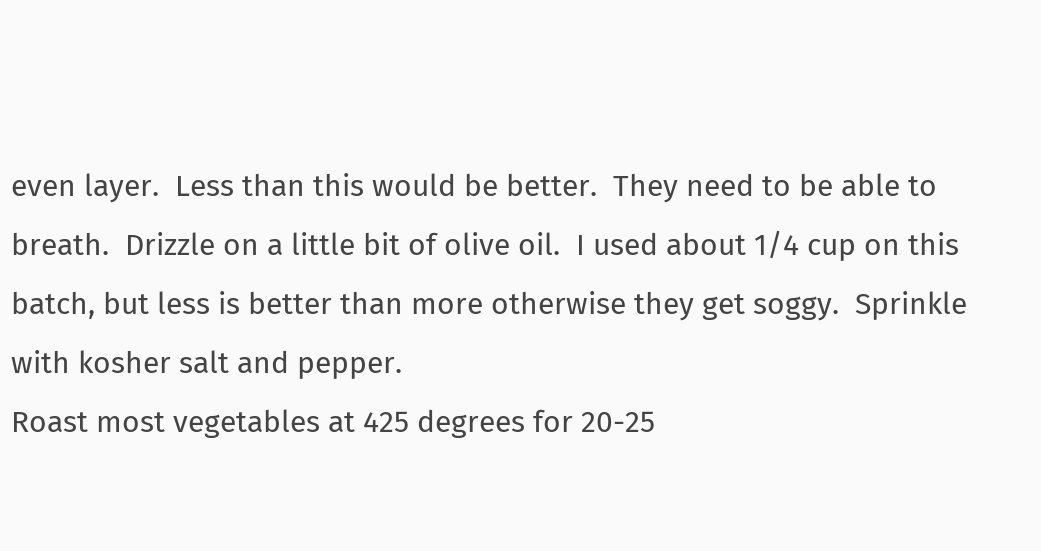even layer.  Less than this would be better.  They need to be able to breath.  Drizzle on a little bit of olive oil.  I used about 1/4 cup on this batch, but less is better than more otherwise they get soggy.  Sprinkle with kosher salt and pepper.
Roast most vegetables at 425 degrees for 20-25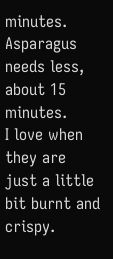minutes.  Asparagus needs less, about 15 minutes.
I love when they are just a little bit burnt and crispy.